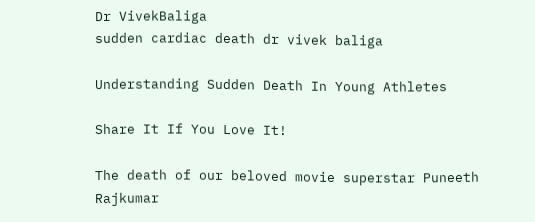Dr VivekBaliga
sudden cardiac death dr vivek baliga

Understanding Sudden Death In Young Athletes

Share It If You Love It!

The death of our beloved movie superstar Puneeth Rajkumar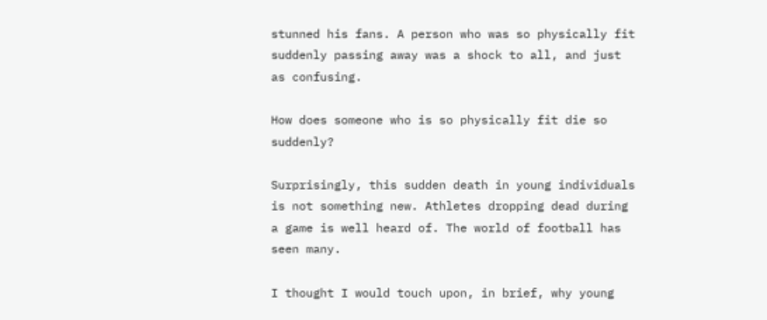stunned his fans. A person who was so physically fit suddenly passing away was a shock to all, and just as confusing.

How does someone who is so physically fit die so suddenly?

Surprisingly, this sudden death in young individuals is not something new. Athletes dropping dead during a game is well heard of. The world of football has seen many.

I thought I would touch upon, in brief, why young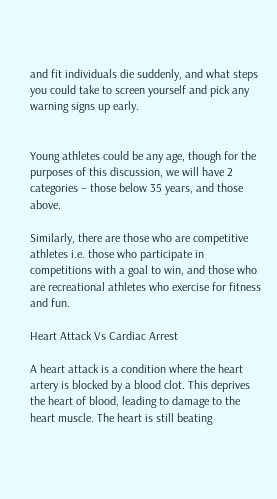and fit individuals die suddenly, and what steps you could take to screen yourself and pick any warning signs up early.


Young athletes could be any age, though for the purposes of this discussion, we will have 2 categories – those below 35 years, and those above.

Similarly, there are those who are competitive athletes i.e. those who participate in competitions with a goal to win, and those who are recreational athletes who exercise for fitness and fun.

Heart Attack Vs Cardiac Arrest

A heart attack is a condition where the heart artery is blocked by a blood clot. This deprives the heart of blood, leading to damage to the heart muscle. The heart is still beating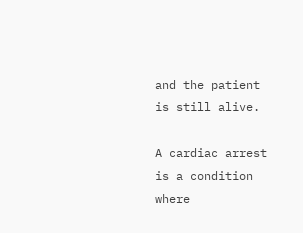and the patient is still alive.

A cardiac arrest is a condition where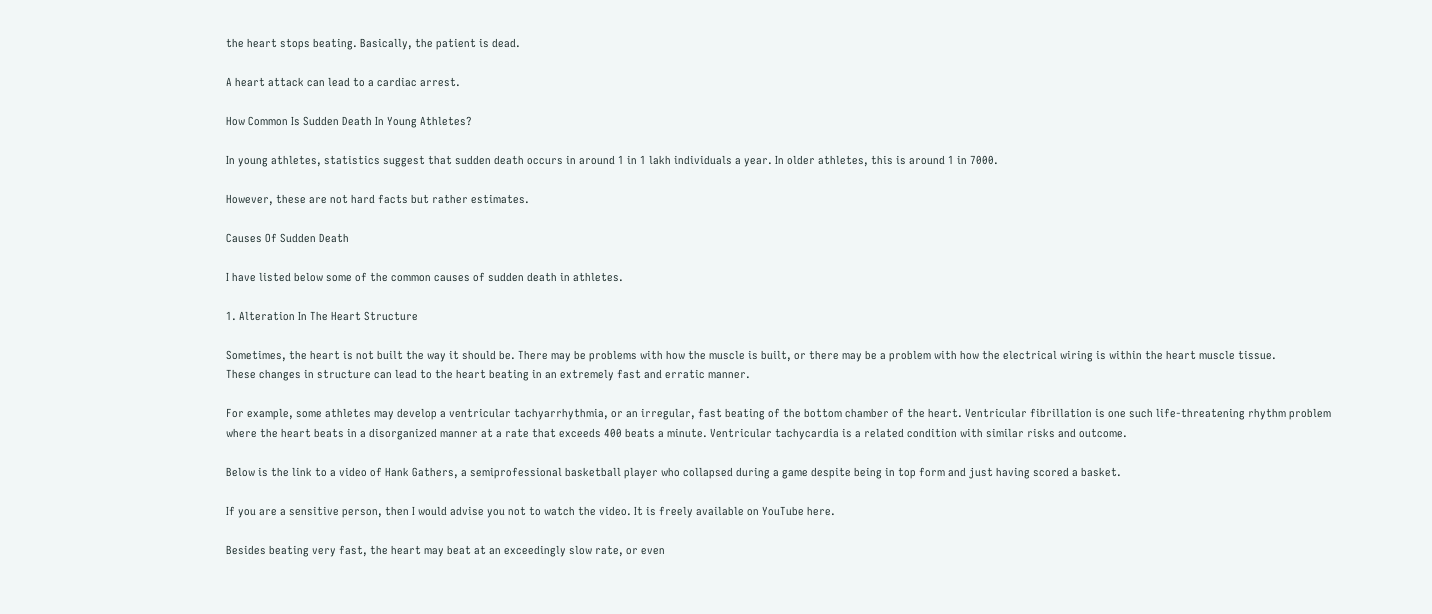the heart stops beating. Basically, the patient is dead.

A heart attack can lead to a cardiac arrest.

How Common Is Sudden Death In Young Athletes?

In young athletes, statistics suggest that sudden death occurs in around 1 in 1 lakh individuals a year. In older athletes, this is around 1 in 7000.

However, these are not hard facts but rather estimates.

Causes Of Sudden Death

I have listed below some of the common causes of sudden death in athletes.

1. Alteration In The Heart Structure

Sometimes, the heart is not built the way it should be. There may be problems with how the muscle is built, or there may be a problem with how the electrical wiring is within the heart muscle tissue.
These changes in structure can lead to the heart beating in an extremely fast and erratic manner.

For example, some athletes may develop a ventricular tachyarrhythmia, or an irregular, fast beating of the bottom chamber of the heart. Ventricular fibrillation is one such life-threatening rhythm problem where the heart beats in a disorganized manner at a rate that exceeds 400 beats a minute. Ventricular tachycardia is a related condition with similar risks and outcome.

Below is the link to a video of Hank Gathers, a semiprofessional basketball player who collapsed during a game despite being in top form and just having scored a basket.

If you are a sensitive person, then I would advise you not to watch the video. It is freely available on YouTube here.

Besides beating very fast, the heart may beat at an exceedingly slow rate, or even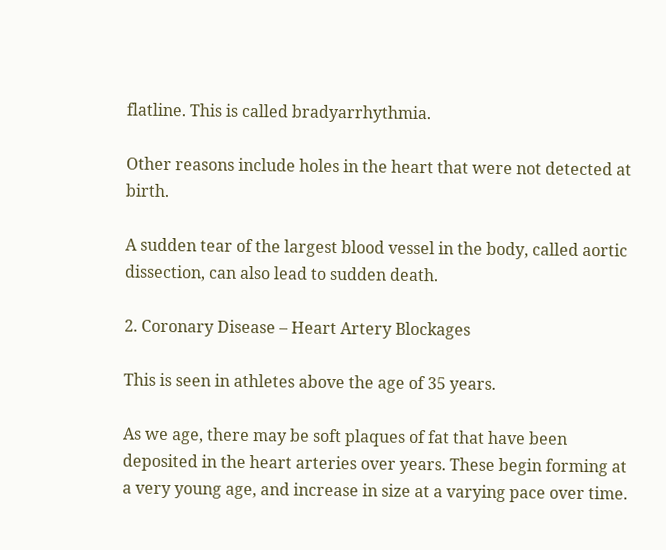flatline. This is called bradyarrhythmia.

Other reasons include holes in the heart that were not detected at birth.

A sudden tear of the largest blood vessel in the body, called aortic dissection, can also lead to sudden death.

2. Coronary Disease – Heart Artery Blockages

This is seen in athletes above the age of 35 years.

As we age, there may be soft plaques of fat that have been deposited in the heart arteries over years. These begin forming at a very young age, and increase in size at a varying pace over time.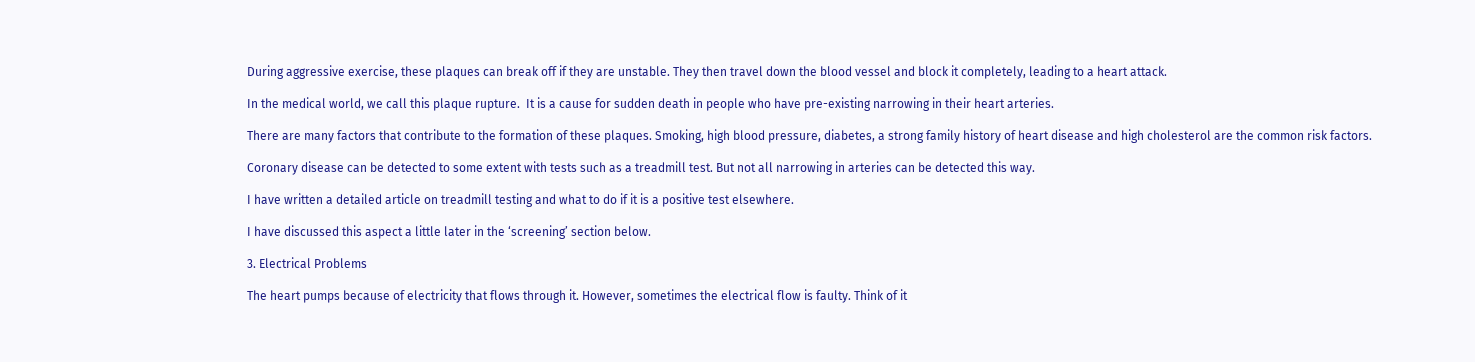During aggressive exercise, these plaques can break off if they are unstable. They then travel down the blood vessel and block it completely, leading to a heart attack.

In the medical world, we call this plaque rupture.  It is a cause for sudden death in people who have pre-existing narrowing in their heart arteries.

There are many factors that contribute to the formation of these plaques. Smoking, high blood pressure, diabetes, a strong family history of heart disease and high cholesterol are the common risk factors.

Coronary disease can be detected to some extent with tests such as a treadmill test. But not all narrowing in arteries can be detected this way.

I have written a detailed article on treadmill testing and what to do if it is a positive test elsewhere.

I have discussed this aspect a little later in the ‘screening’ section below.

3. Electrical Problems

The heart pumps because of electricity that flows through it. However, sometimes the electrical flow is faulty. Think of it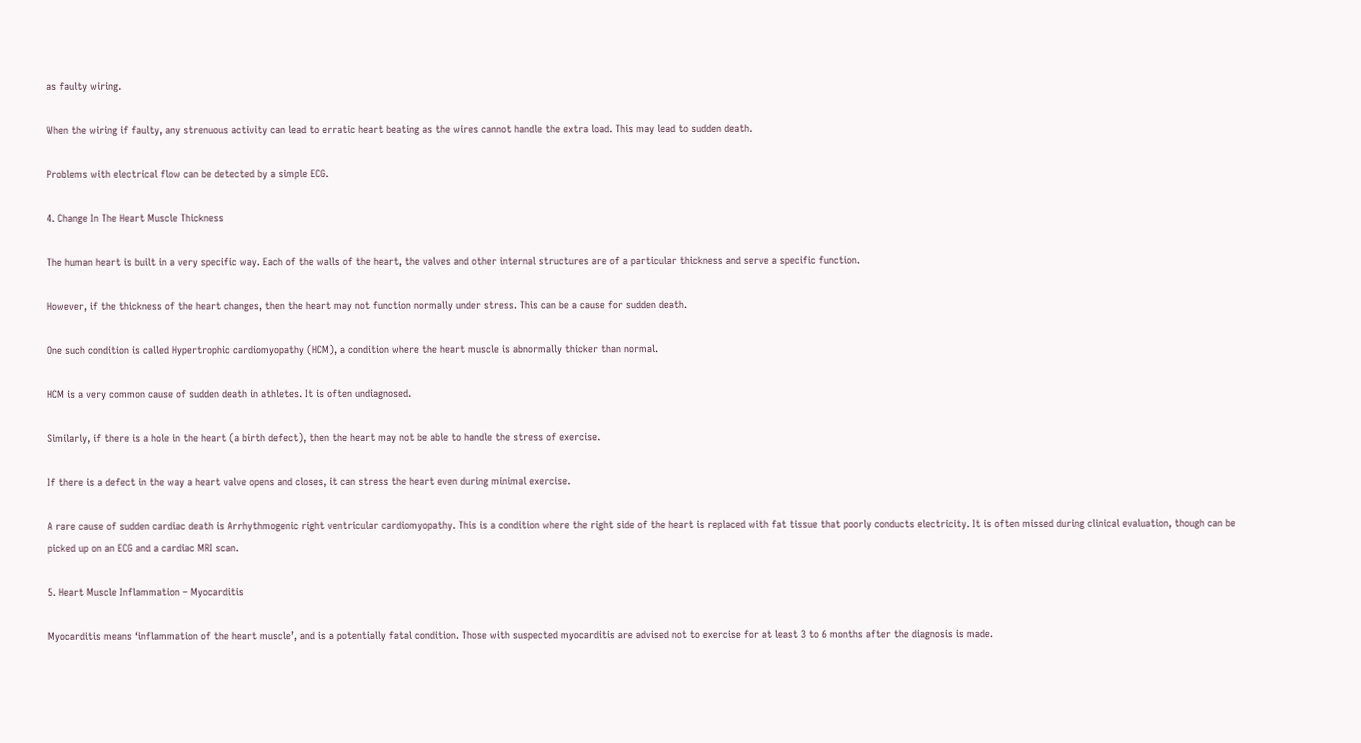as faulty wiring.

When the wiring if faulty, any strenuous activity can lead to erratic heart beating as the wires cannot handle the extra load. This may lead to sudden death.

Problems with electrical flow can be detected by a simple ECG.

4. Change In The Heart Muscle Thickness

The human heart is built in a very specific way. Each of the walls of the heart, the valves and other internal structures are of a particular thickness and serve a specific function.

However, if the thickness of the heart changes, then the heart may not function normally under stress. This can be a cause for sudden death.

One such condition is called Hypertrophic cardiomyopathy (HCM), a condition where the heart muscle is abnormally thicker than normal.

HCM is a very common cause of sudden death in athletes. It is often undiagnosed.

Similarly, if there is a hole in the heart (a birth defect), then the heart may not be able to handle the stress of exercise.

If there is a defect in the way a heart valve opens and closes, it can stress the heart even during minimal exercise.

A rare cause of sudden cardiac death is Arrhythmogenic right ventricular cardiomyopathy. This is a condition where the right side of the heart is replaced with fat tissue that poorly conducts electricity. It is often missed during clinical evaluation, though can be picked up on an ECG and a cardiac MRI scan.

5. Heart Muscle Inflammation – Myocarditis

Myocarditis means ‘inflammation of the heart muscle’, and is a potentially fatal condition. Those with suspected myocarditis are advised not to exercise for at least 3 to 6 months after the diagnosis is made.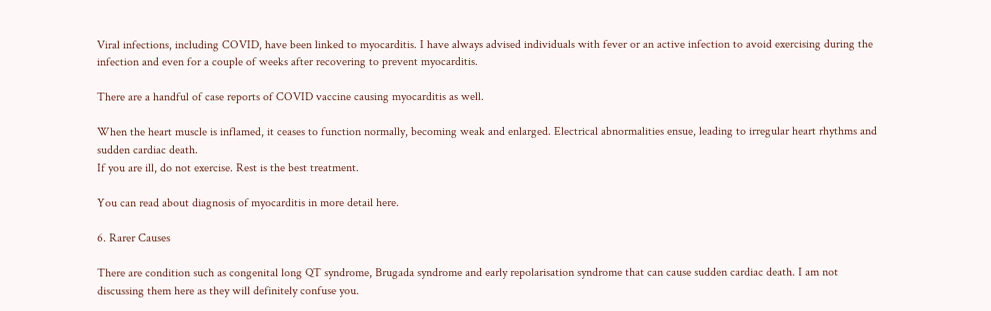Viral infections, including COVID, have been linked to myocarditis. I have always advised individuals with fever or an active infection to avoid exercising during the infection and even for a couple of weeks after recovering to prevent myocarditis.

There are a handful of case reports of COVID vaccine causing myocarditis as well.

When the heart muscle is inflamed, it ceases to function normally, becoming weak and enlarged. Electrical abnormalities ensue, leading to irregular heart rhythms and sudden cardiac death.
If you are ill, do not exercise. Rest is the best treatment.

You can read about diagnosis of myocarditis in more detail here.

6. Rarer Causes

There are condition such as congenital long QT syndrome, Brugada syndrome and early repolarisation syndrome that can cause sudden cardiac death. I am not discussing them here as they will definitely confuse you.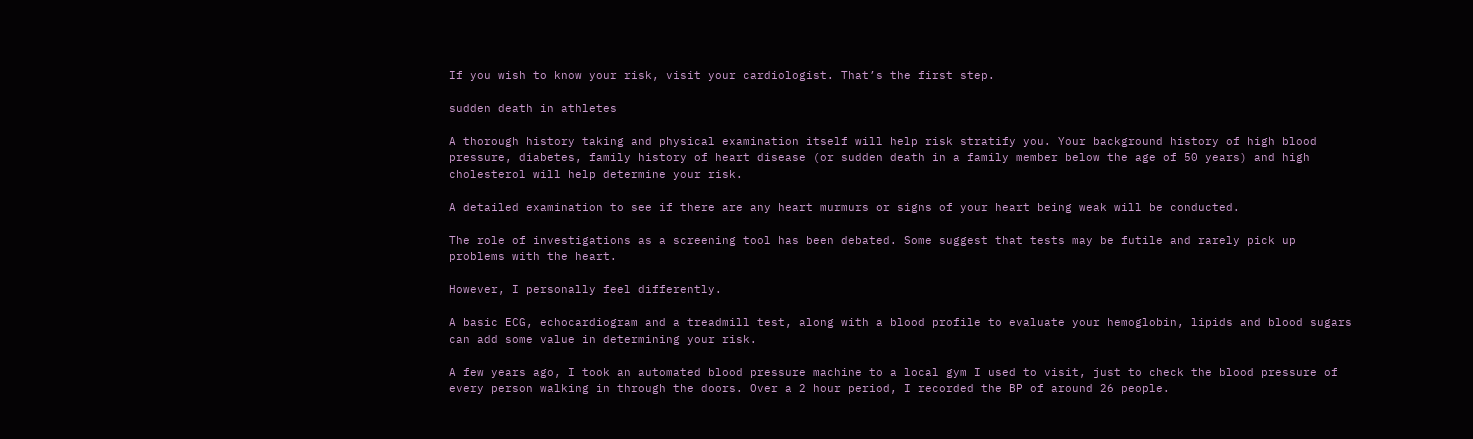If you wish to know your risk, visit your cardiologist. That’s the first step.

sudden death in athletes

A thorough history taking and physical examination itself will help risk stratify you. Your background history of high blood pressure, diabetes, family history of heart disease (or sudden death in a family member below the age of 50 years) and high cholesterol will help determine your risk.

A detailed examination to see if there are any heart murmurs or signs of your heart being weak will be conducted.

The role of investigations as a screening tool has been debated. Some suggest that tests may be futile and rarely pick up problems with the heart.

However, I personally feel differently.

A basic ECG, echocardiogram and a treadmill test, along with a blood profile to evaluate your hemoglobin, lipids and blood sugars can add some value in determining your risk.

A few years ago, I took an automated blood pressure machine to a local gym I used to visit, just to check the blood pressure of every person walking in through the doors. Over a 2 hour period, I recorded the BP of around 26 people.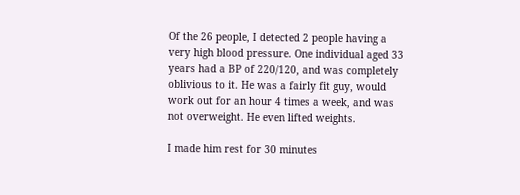Of the 26 people, I detected 2 people having a very high blood pressure. One individual aged 33 years had a BP of 220/120, and was completely oblivious to it. He was a fairly fit guy, would work out for an hour 4 times a week, and was not overweight. He even lifted weights.

I made him rest for 30 minutes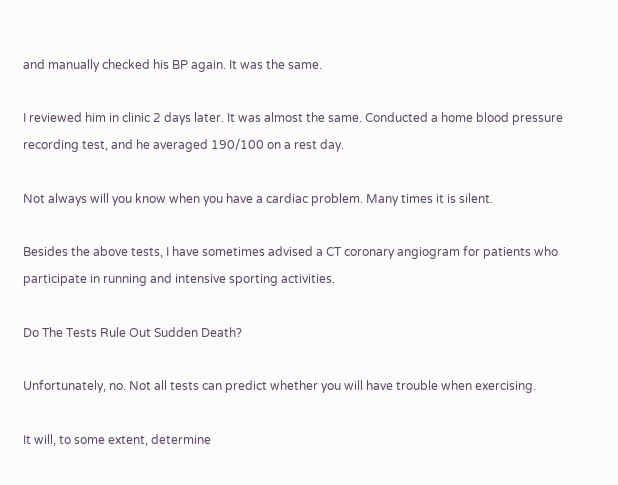and manually checked his BP again. It was the same.

I reviewed him in clinic 2 days later. It was almost the same. Conducted a home blood pressure recording test, and he averaged 190/100 on a rest day.

Not always will you know when you have a cardiac problem. Many times it is silent.

Besides the above tests, I have sometimes advised a CT coronary angiogram for patients who participate in running and intensive sporting activities.

Do The Tests Rule Out Sudden Death?

Unfortunately, no. Not all tests can predict whether you will have trouble when exercising.

It will, to some extent, determine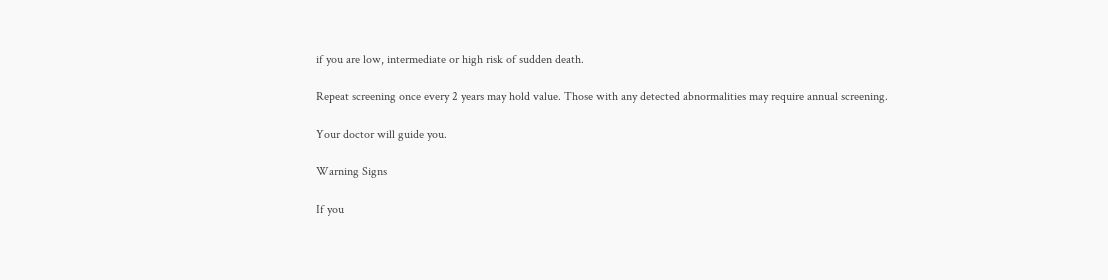if you are low, intermediate or high risk of sudden death.

Repeat screening once every 2 years may hold value. Those with any detected abnormalities may require annual screening.

Your doctor will guide you.

Warning Signs

If you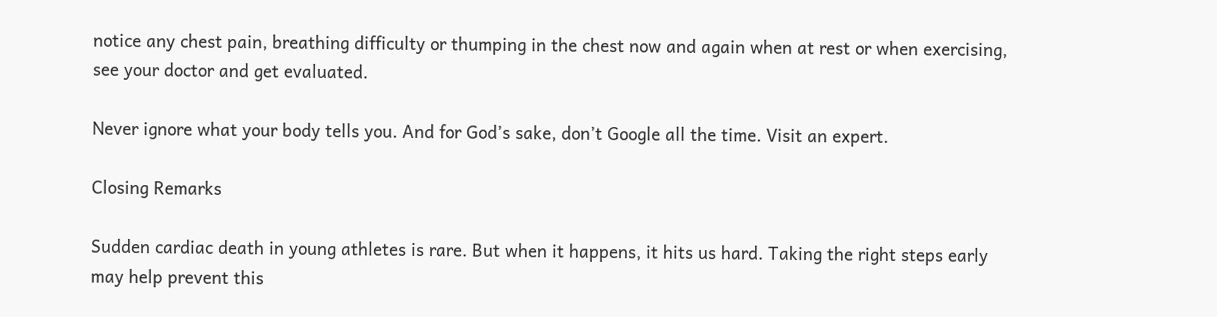notice any chest pain, breathing difficulty or thumping in the chest now and again when at rest or when exercising, see your doctor and get evaluated.

Never ignore what your body tells you. And for God’s sake, don’t Google all the time. Visit an expert.

Closing Remarks

Sudden cardiac death in young athletes is rare. But when it happens, it hits us hard. Taking the right steps early may help prevent this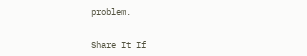problem.


Share It If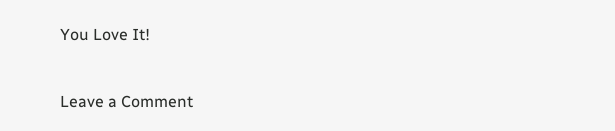You Love It!


Leave a Comment